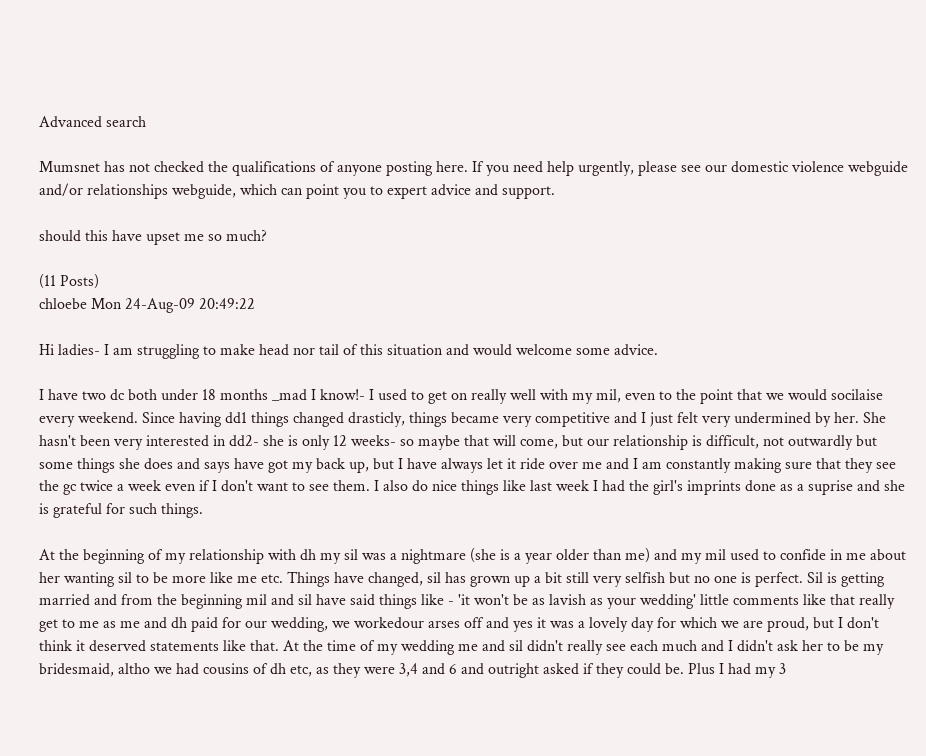Advanced search

Mumsnet has not checked the qualifications of anyone posting here. If you need help urgently, please see our domestic violence webguide and/or relationships webguide, which can point you to expert advice and support.

should this have upset me so much?

(11 Posts)
chloebe Mon 24-Aug-09 20:49:22

Hi ladies- I am struggling to make head nor tail of this situation and would welcome some advice.

I have two dc both under 18 months _mad I know!- I used to get on really well with my mil, even to the point that we would socilaise every weekend. Since having dd1 things changed drasticly, things became very competitive and I just felt very undermined by her. She hasn't been very interested in dd2- she is only 12 weeks- so maybe that will come, but our relationship is difficult, not outwardly but some things she does and says have got my back up, but I have always let it ride over me and I am constantly making sure that they see the gc twice a week even if I don't want to see them. I also do nice things like last week I had the girl's imprints done as a suprise and she is grateful for such things.

At the beginning of my relationship with dh my sil was a nightmare (she is a year older than me) and my mil used to confide in me about her wanting sil to be more like me etc. Things have changed, sil has grown up a bit still very selfish but no one is perfect. Sil is getting married and from the beginning mil and sil have said things like - 'it won't be as lavish as your wedding' little comments like that really get to me as me and dh paid for our wedding, we workedour arses off and yes it was a lovely day for which we are proud, but I don't think it deserved statements like that. At the time of my wedding me and sil didn't really see each much and I didn't ask her to be my bridesmaid, altho we had cousins of dh etc, as they were 3,4 and 6 and outright asked if they could be. Plus I had my 3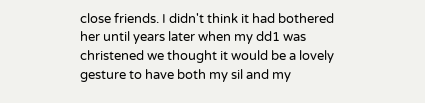close friends. I didn't think it had bothered her until years later when my dd1 was christened we thought it would be a lovely gesture to have both my sil and my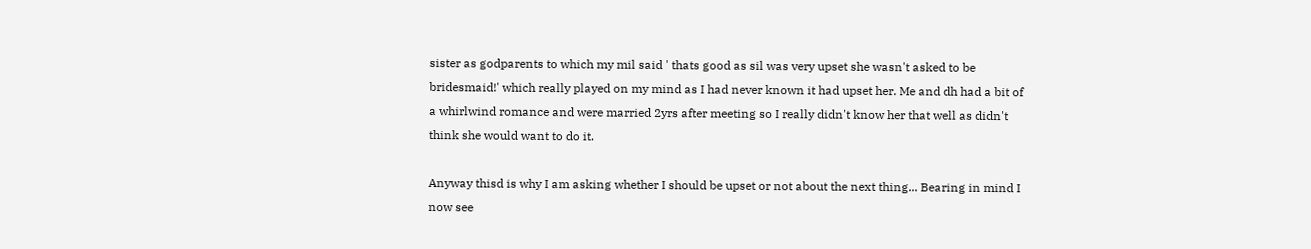sister as godparents to which my mil said ' thats good as sil was very upset she wasn't asked to be bridesmaid!' which really played on my mind as I had never known it had upset her. Me and dh had a bit of a whirlwind romance and were married 2yrs after meeting so I really didn't know her that well as didn't think she would want to do it.

Anyway thisd is why I am asking whether I should be upset or not about the next thing... Bearing in mind I now see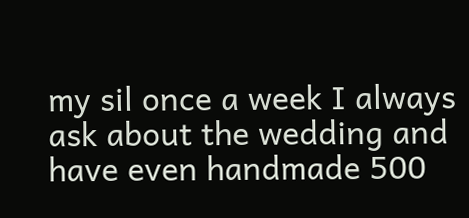my sil once a week I always ask about the wedding and have even handmade 500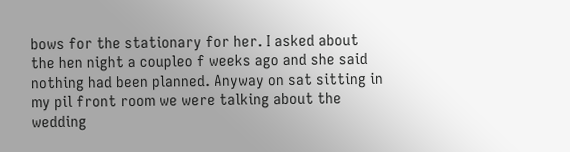bows for the stationary for her. I asked about the hen night a coupleo f weeks ago and she said nothing had been planned. Anyway on sat sitting in my pil front room we were talking about the wedding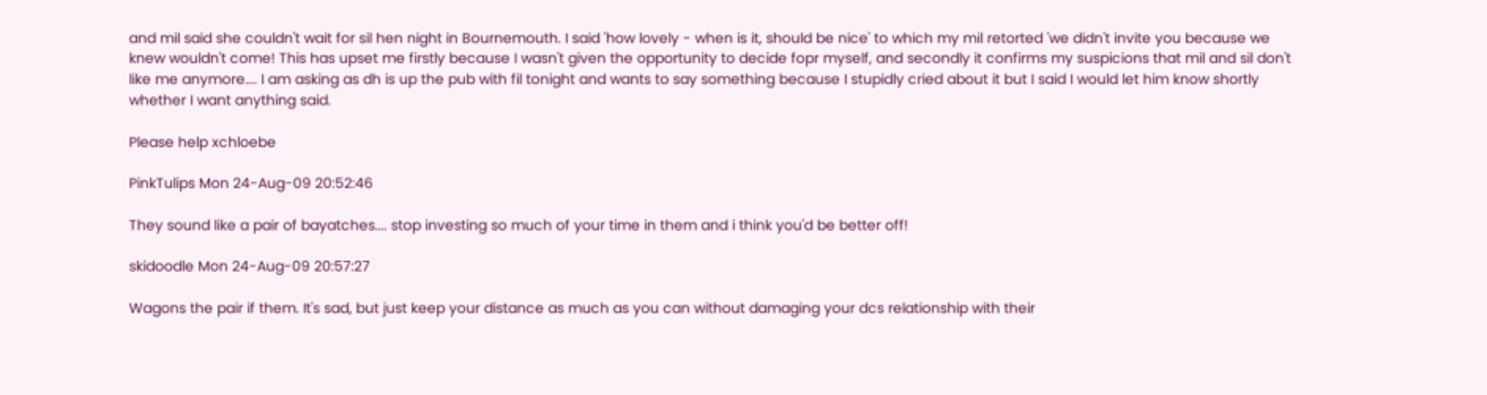and mil said she couldn't wait for sil hen night in Bournemouth. I said 'how lovely - when is it, should be nice' to which my mil retorted 'we didn't invite you because we knew wouldn't come! This has upset me firstly because I wasn't given the opportunity to decide fopr myself, and secondly it confirms my suspicions that mil and sil don't like me anymore.... I am asking as dh is up the pub with fil tonight and wants to say something because I stupidly cried about it but I said I would let him know shortly whether I want anything said.

Please help xchloebe

PinkTulips Mon 24-Aug-09 20:52:46

They sound like a pair of bayatches.... stop investing so much of your time in them and i think you'd be better off!

skidoodle Mon 24-Aug-09 20:57:27

Wagons the pair if them. It's sad, but just keep your distance as much as you can without damaging your dcs relationship with their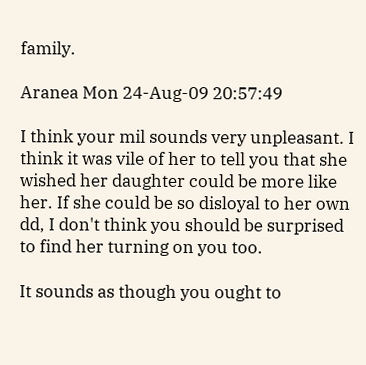family.

Aranea Mon 24-Aug-09 20:57:49

I think your mil sounds very unpleasant. I think it was vile of her to tell you that she wished her daughter could be more like her. If she could be so disloyal to her own dd, I don't think you should be surprised to find her turning on you too.

It sounds as though you ought to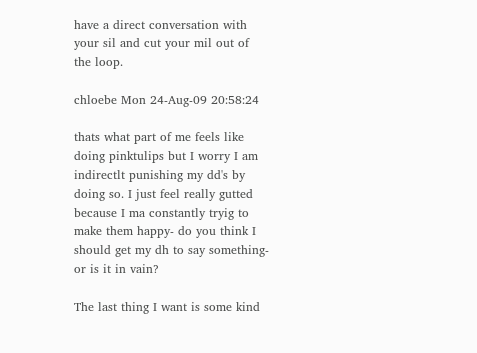have a direct conversation with your sil and cut your mil out of the loop.

chloebe Mon 24-Aug-09 20:58:24

thats what part of me feels like doing pinktulips but I worry I am indirectlt punishing my dd's by doing so. I just feel really gutted because I ma constantly tryig to make them happy- do you think I should get my dh to say something- or is it in vain?

The last thing I want is some kind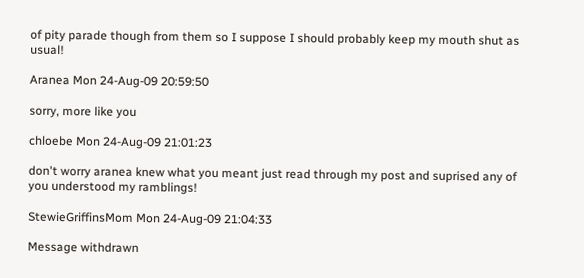of pity parade though from them so I suppose I should probably keep my mouth shut as usual!

Aranea Mon 24-Aug-09 20:59:50

sorry, more like you

chloebe Mon 24-Aug-09 21:01:23

don't worry aranea knew what you meant just read through my post and suprised any of you understood my ramblings!

StewieGriffinsMom Mon 24-Aug-09 21:04:33

Message withdrawn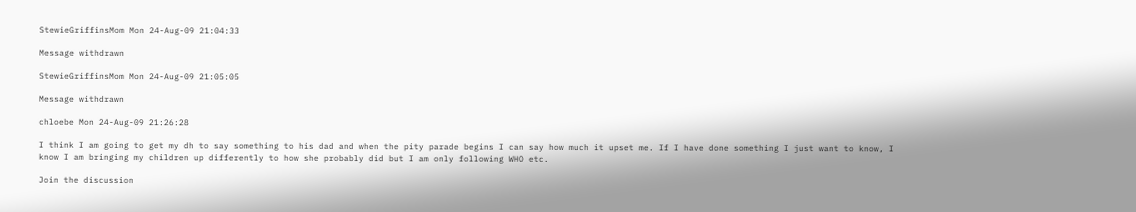StewieGriffinsMom Mon 24-Aug-09 21:04:33

Message withdrawn

StewieGriffinsMom Mon 24-Aug-09 21:05:05

Message withdrawn

chloebe Mon 24-Aug-09 21:26:28

I think I am going to get my dh to say something to his dad and when the pity parade begins I can say how much it upset me. If I have done something I just want to know, I know I am bringing my children up differently to how she probably did but I am only following WHO etc.

Join the discussion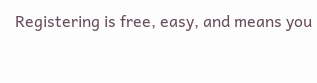Registering is free, easy, and means you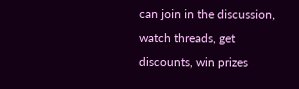can join in the discussion, watch threads, get discounts, win prizes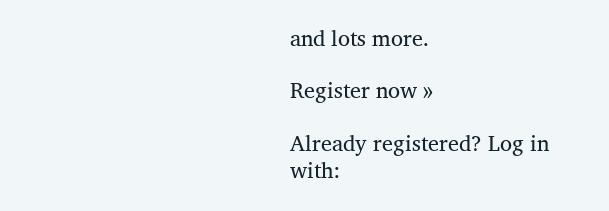and lots more.

Register now »

Already registered? Log in with: